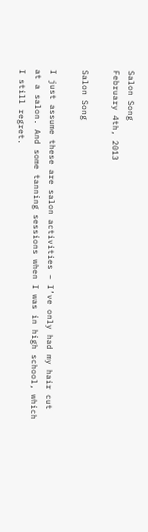Salon Song
February 4th, 2013

Salon Song

I just assume these are salon activities – I’ve only had my hair cut at a salon. And some tanning sessions when I was in high school, which I still regret.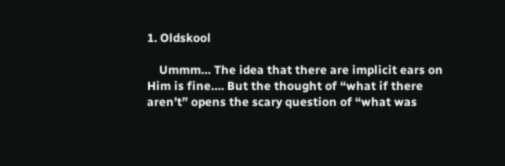1. Oldskool

    Ummm… The idea that there are implicit ears on Him is fine…. But the thought of “what if there aren’t” opens the scary question of “what was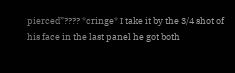pierced”???? *cringe* I take it by the 3/4 shot of his face in the last panel he got both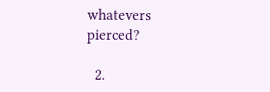whatevers pierced?

  2.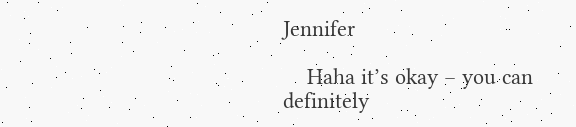Jennifer

    Haha it’s okay – you can definitely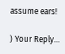assume ears!

) Your Reply...